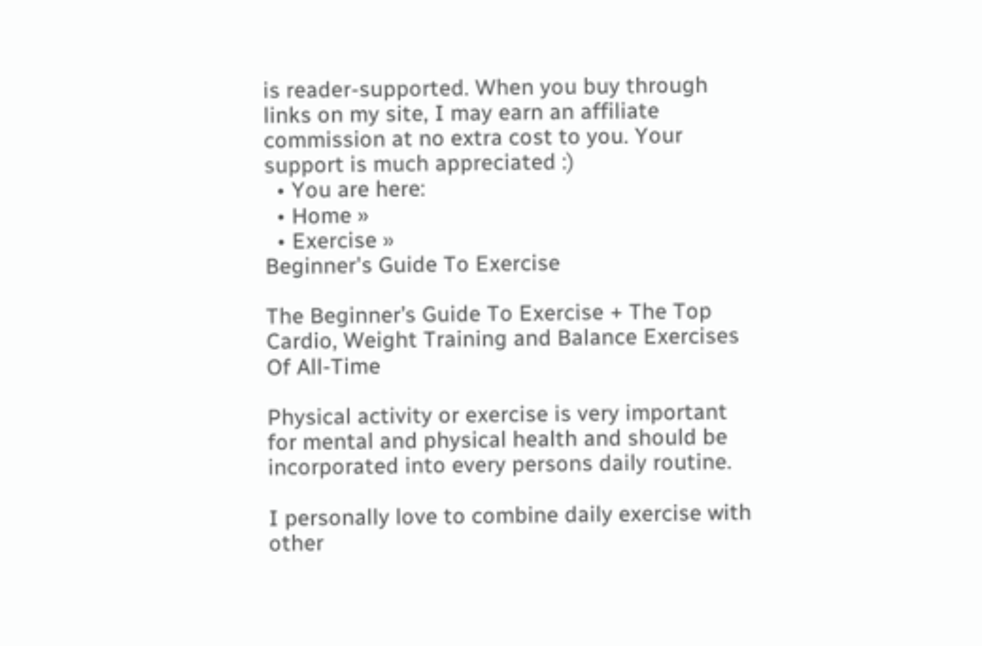is reader-supported. When you buy through links on my site, I may earn an affiliate commission at no extra cost to you. Your support is much appreciated :)
  • You are here:
  • Home »
  • Exercise »
Beginner's Guide To Exercise

The Beginner’s Guide To Exercise + The Top Cardio, Weight Training and Balance Exercises Of All-Time

Physical activity or exercise is very important for mental and physical health and should be incorporated into every persons daily routine.

I personally love to combine daily exercise with other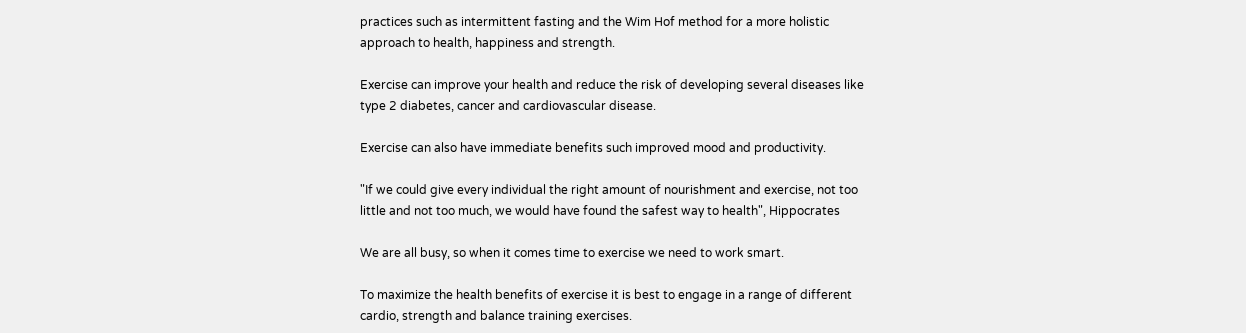practices such as intermittent fasting and the Wim Hof method for a more holistic approach to health, happiness and strength.

Exercise can improve your health and reduce the risk of developing several diseases like type 2 diabetes, cancer and cardiovascular disease.

Exercise can also have immediate benefits such improved mood and productivity.

"If we could give every individual the right amount of nourishment and exercise, not too little and not too much, we would have found the safest way to health", Hippocrates

We are all busy, so when it comes time to exercise we need to work smart.

To maximize the health benefits of exercise it is best to engage in a range of different cardio, strength and balance training exercises.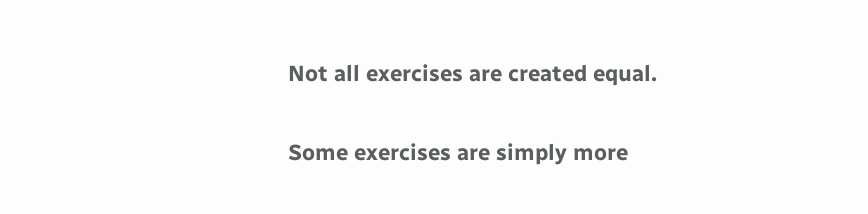Not all exercises are created equal.

Some exercises are simply more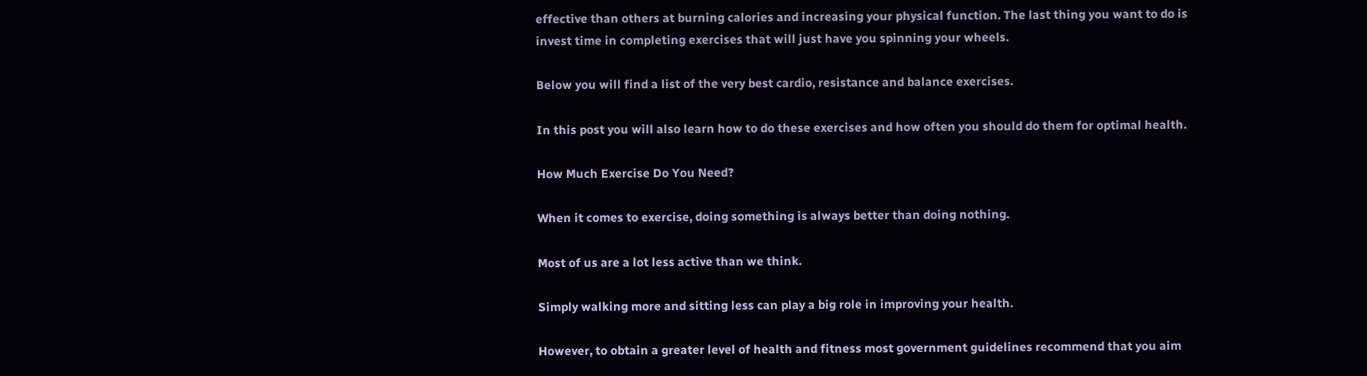effective than others at burning calories and increasing your physical function. The last thing you want to do is invest time in completing exercises that will just have you spinning your wheels.

Below you will find a list of the very best cardio, resistance and balance exercises.

In this post you will also learn how to do these exercises and how often you should do them for optimal health.

How Much Exercise Do You Need?

When it comes to exercise, doing something is always better than doing nothing.

Most of us are a lot less active than we think.

Simply walking more and sitting less can play a big role in improving your health.

However, to obtain a greater level of health and fitness most government guidelines recommend that you aim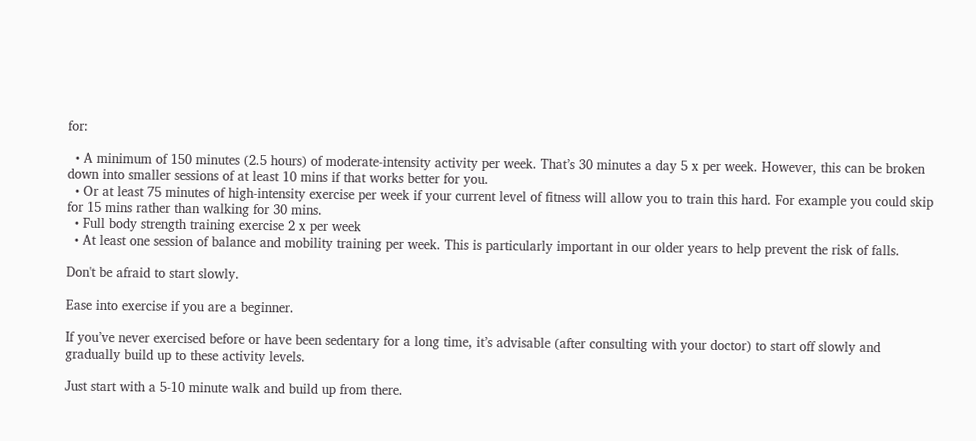for:

  • A minimum of 150 minutes (2.5 hours) of moderate-intensity activity per week. That’s 30 minutes a day 5 x per week. However, this can be broken down into smaller sessions of at least 10 mins if that works better for you.
  • Or at least 75 minutes of high-intensity exercise per week if your current level of fitness will allow you to train this hard. For example you could skip for 15 mins rather than walking for 30 mins.
  • Full body strength training exercise 2 x per week
  • At least one session of balance and mobility training per week. This is particularly important in our older years to help prevent the risk of falls.

Don't be afraid to start slowly.

Ease into exercise if you are a beginner.

If you’ve never exercised before or have been sedentary for a long time, it’s advisable (after consulting with your doctor) to start off slowly and gradually build up to these activity levels.

Just start with a 5-10 minute walk and build up from there.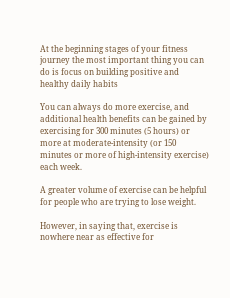At the beginning stages of your fitness journey the most important thing you can do is focus on building positive and healthy daily habits

You can always do more exercise, and additional health benefits can be gained by exercising for 300 minutes (5 hours) or more at moderate-intensity (or 150 minutes or more of high-intensity exercise) each week.

A greater volume of exercise can be helpful for people who are trying to lose weight.

However, in saying that, exercise is nowhere near as effective for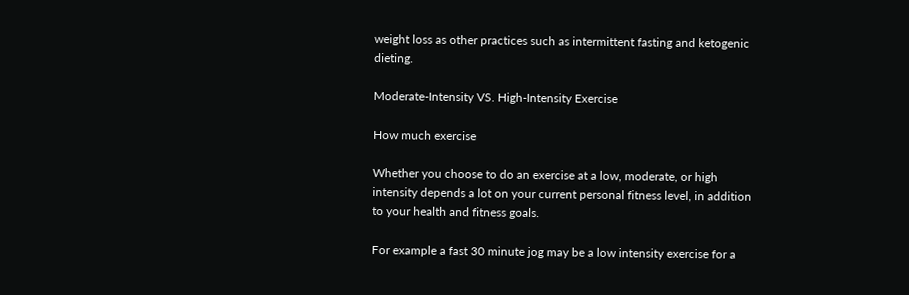weight loss as other practices such as intermittent fasting and ketogenic dieting.

Moderate-Intensity VS. High-Intensity Exercise

How much exercise

Whether you choose to do an exercise at a low, moderate, or high intensity depends a lot on your current personal fitness level, in addition to your health and fitness goals.

For example a fast 30 minute jog may be a low intensity exercise for a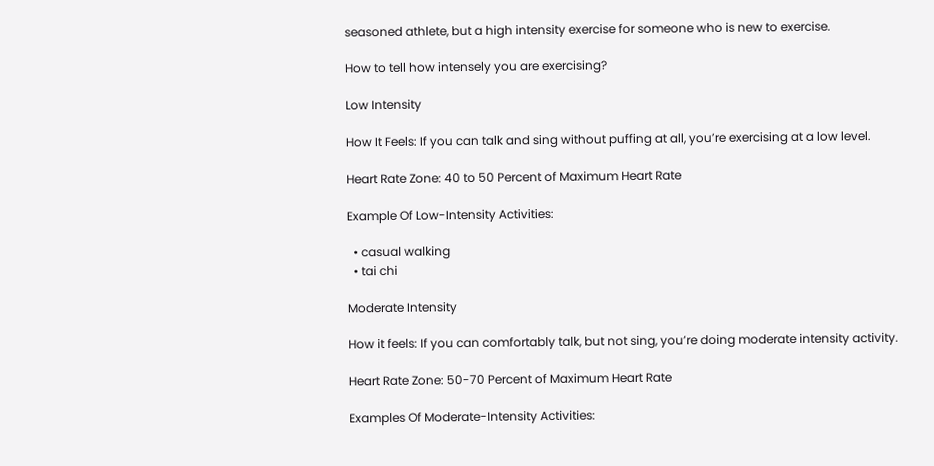seasoned athlete, but a high intensity exercise for someone who is new to exercise.

How to tell how intensely you are exercising?

Low Intensity

How It Feels: If you can talk and sing without puffing at all, you’re exercising at a low level.

Heart Rate Zone: 40 to 50 Percent of Maximum Heart Rate

Example Of Low-Intensity Activities:

  • casual walking
  • tai chi

Moderate Intensity

How it feels: If you can comfortably talk, but not sing, you’re doing moderate intensity activity.

Heart Rate Zone: 50-70 Percent of Maximum Heart Rate

Examples Of Moderate-Intensity Activities: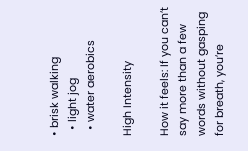• brisk walking
  • light jog
  • water aerobics

High Intensity

How it feels: If you can’t say more than a few words without gasping for breath, you’re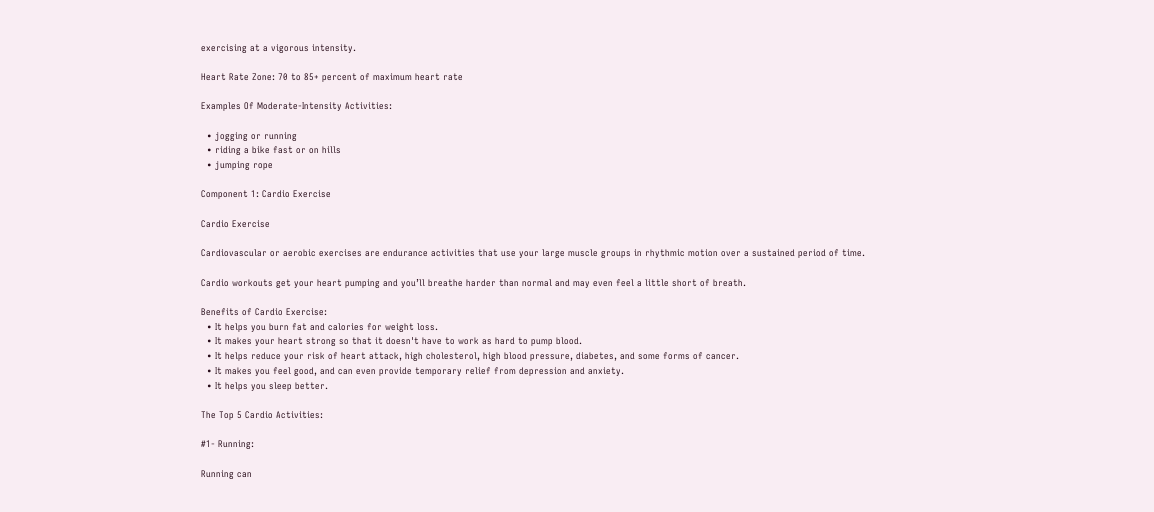exercising at a vigorous intensity.

Heart Rate Zone: 70 to 85+ percent of maximum heart rate

Examples Of Moderate-Intensity Activities:

  • jogging or running
  • riding a bike fast or on hills
  • jumping rope

Component 1: Cardio Exercise

Cardio Exercise

Cardiovascular or aerobic exercises are endurance activities that use your large muscle groups in rhythmic motion over a sustained period of time.

Cardio workouts get your heart pumping and you’ll breathe harder than normal and may even feel a little short of breath.

Benefits of Cardio Exercise:
  • It helps you burn fat and calories for weight loss.
  • It makes your heart strong so that it doesn't have to work as hard to pump blood.
  • It helps reduce your risk of heart attack, high cholesterol, high blood pressure, diabetes, and some forms of cancer.
  • It makes you feel good, and can even provide temporary relief from depression and anxiety.
  • It helps you sleep better.

The Top 5 Cardio Activities:

#1- Running:

Running can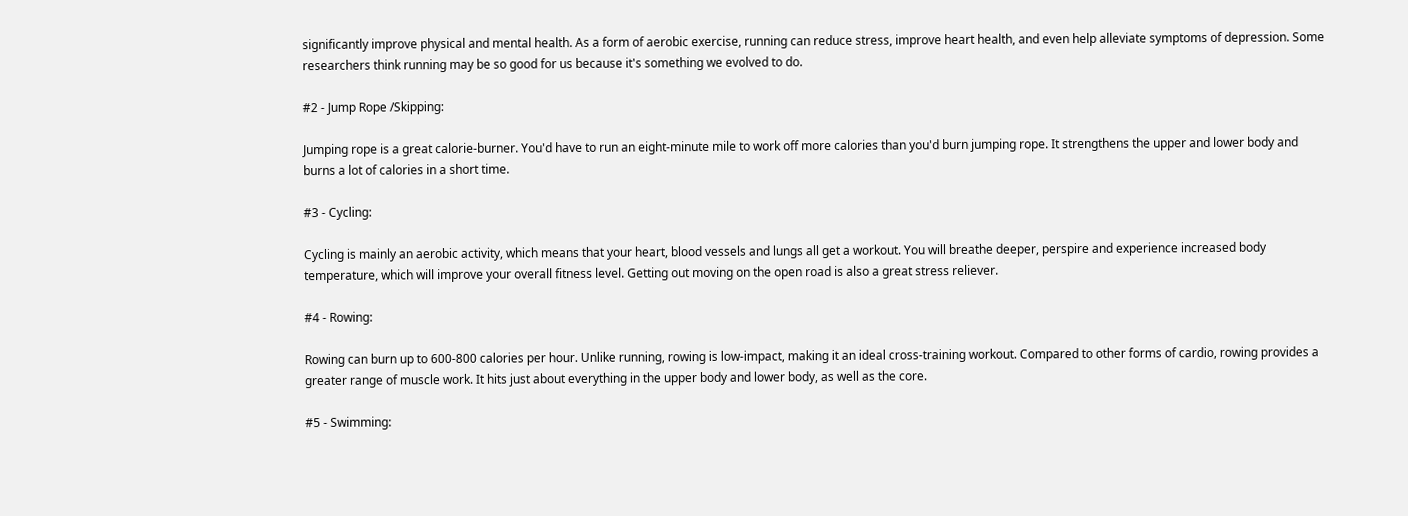significantly improve physical and mental health. As a form of aerobic exercise, running can reduce stress, improve heart health, and even help alleviate symptoms of depression. Some researchers think running may be so good for us because it's something we evolved to do.

#2 - Jump Rope /Skipping:

Jumping rope is a great calorie-burner. You'd have to run an eight-minute mile to work off more calories than you'd burn jumping rope. It strengthens the upper and lower body and burns a lot of calories in a short time.

#3 - Cycling:

Cycling is mainly an aerobic activity, which means that your heart, blood vessels and lungs all get a workout. You will breathe deeper, perspire and experience increased body temperature, which will improve your overall fitness level. Getting out moving on the open road is also a great stress reliever.

#4 - Rowing:

Rowing can burn up to 600-800 calories per hour. Unlike running, rowing is low-impact, making it an ideal cross-training workout. Compared to other forms of cardio, rowing provides a greater range of muscle work. It hits just about everything in the upper body and lower body, as well as the core.

#5 - Swimming: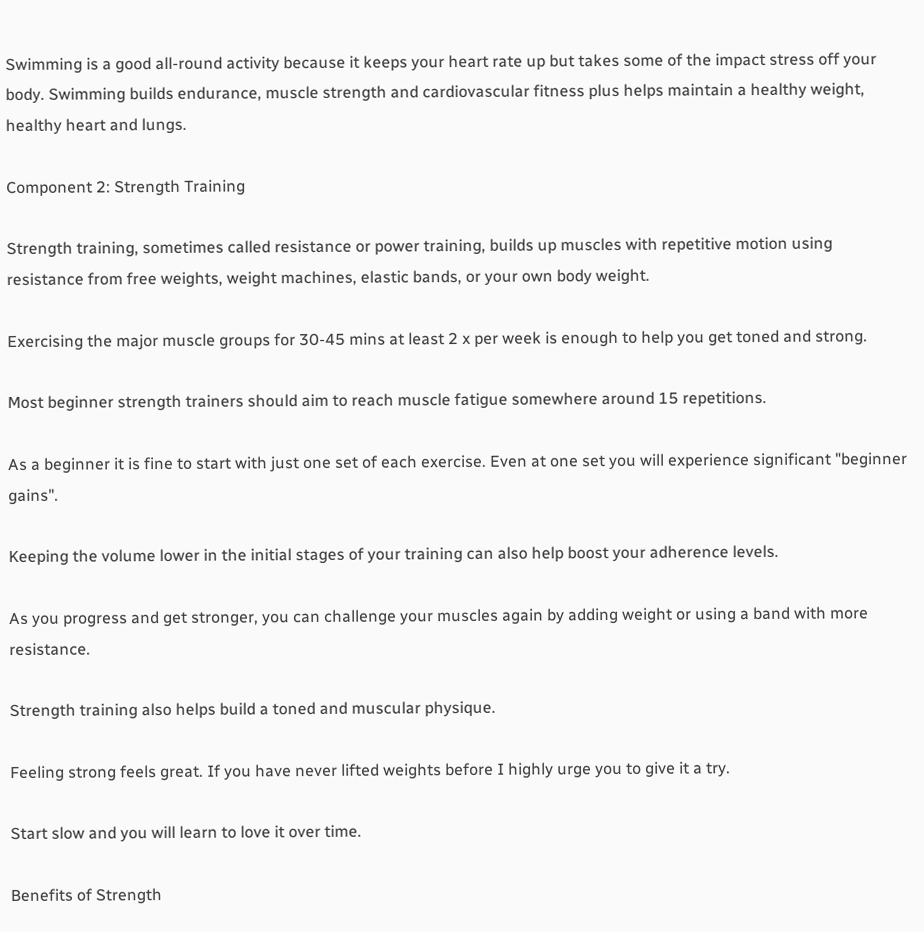Swimming is a good all-round activity because it keeps your heart rate up but takes some of the impact stress off your body. Swimming builds endurance, muscle strength and cardiovascular fitness plus helps maintain a healthy weight, healthy heart and lungs.

Component 2: Strength Training

Strength training, sometimes called resistance or power training, builds up muscles with repetitive motion using resistance from free weights, weight machines, elastic bands, or your own body weight.

Exercising the major muscle groups for 30-45 mins at least 2 x per week is enough to help you get toned and strong.

Most beginner strength trainers should aim to reach muscle fatigue somewhere around 15 repetitions.

As a beginner it is fine to start with just one set of each exercise. Even at one set you will experience significant "beginner gains".

Keeping the volume lower in the initial stages of your training can also help boost your adherence levels.

As you progress and get stronger, you can challenge your muscles again by adding weight or using a band with more resistance.

Strength training also helps build a toned and muscular physique.

Feeling strong feels great. If you have never lifted weights before I highly urge you to give it a try.

Start slow and you will learn to love it over time.

Benefits of Strength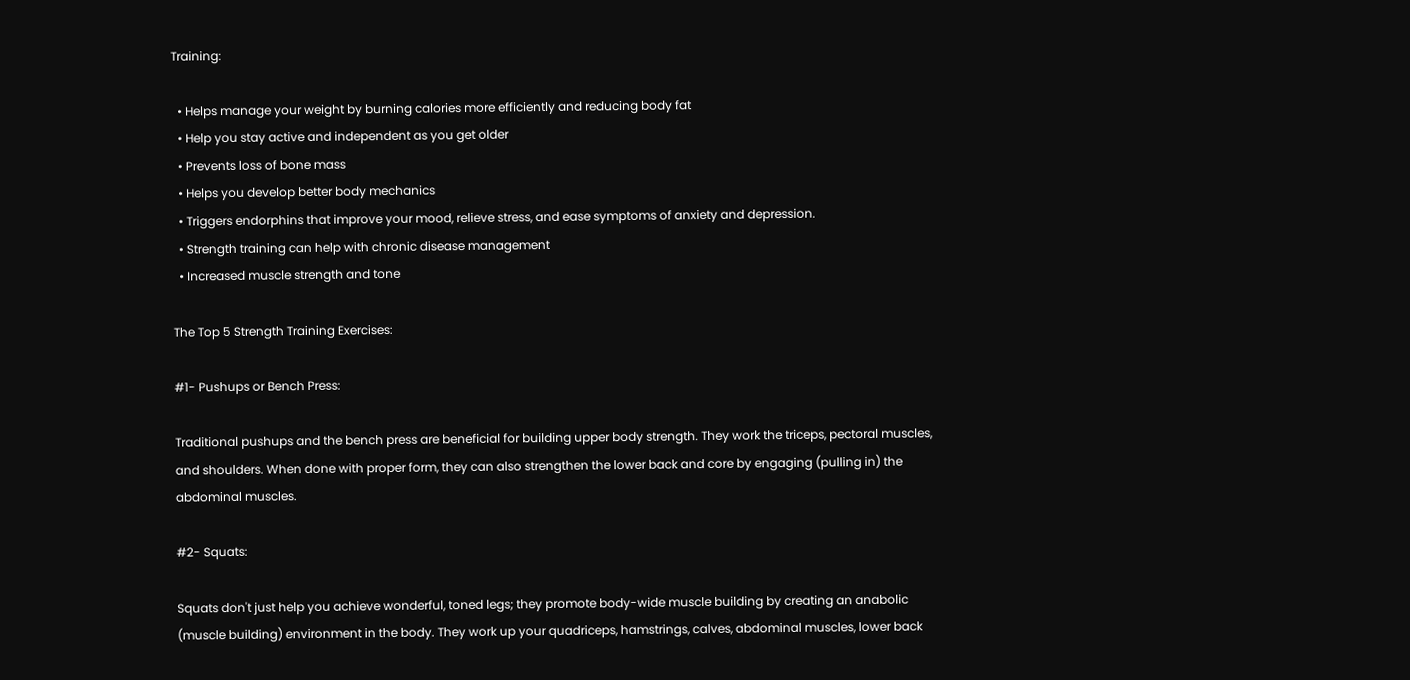Training:

  • Helps manage your weight by burning calories more efficiently and reducing body fat
  • Help you stay active and independent as you get older
  • Prevents loss of bone mass
  • Helps you develop better body mechanics
  • Triggers endorphins that improve your mood, relieve stress, and ease symptoms of anxiety and depression.
  • Strength training can help with chronic disease management
  • Increased muscle strength and tone

The Top 5 Strength Training Exercises:

#1- Pushups or Bench Press:

Traditional pushups and the bench press are beneficial for building upper body strength. They work the triceps, pectoral muscles, and shoulders. When done with proper form, they can also strengthen the lower back and core by engaging (pulling in) the abdominal muscles.

#2- Squats:

Squats don't just help you achieve wonderful, toned legs; they promote body-wide muscle building by creating an anabolic (muscle building) environment in the body. They work up your quadriceps, hamstrings, calves, abdominal muscles, lower back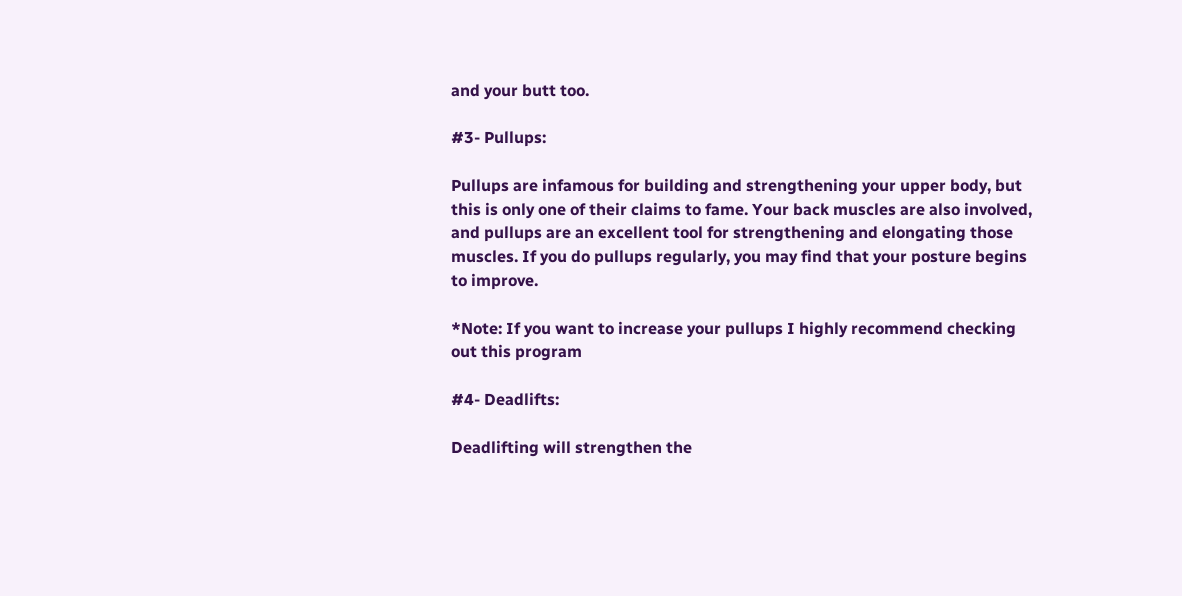and your butt too.

#3- Pullups:

Pullups are infamous for building and strengthening your upper body, but this is only one of their claims to fame. Your back muscles are also involved, and pullups are an excellent tool for strengthening and elongating those muscles. If you do pullups regularly, you may find that your posture begins to improve.

*Note: If you want to increase your pullups I highly recommend checking out this program

#4- Deadlifts:

Deadlifting will strengthen the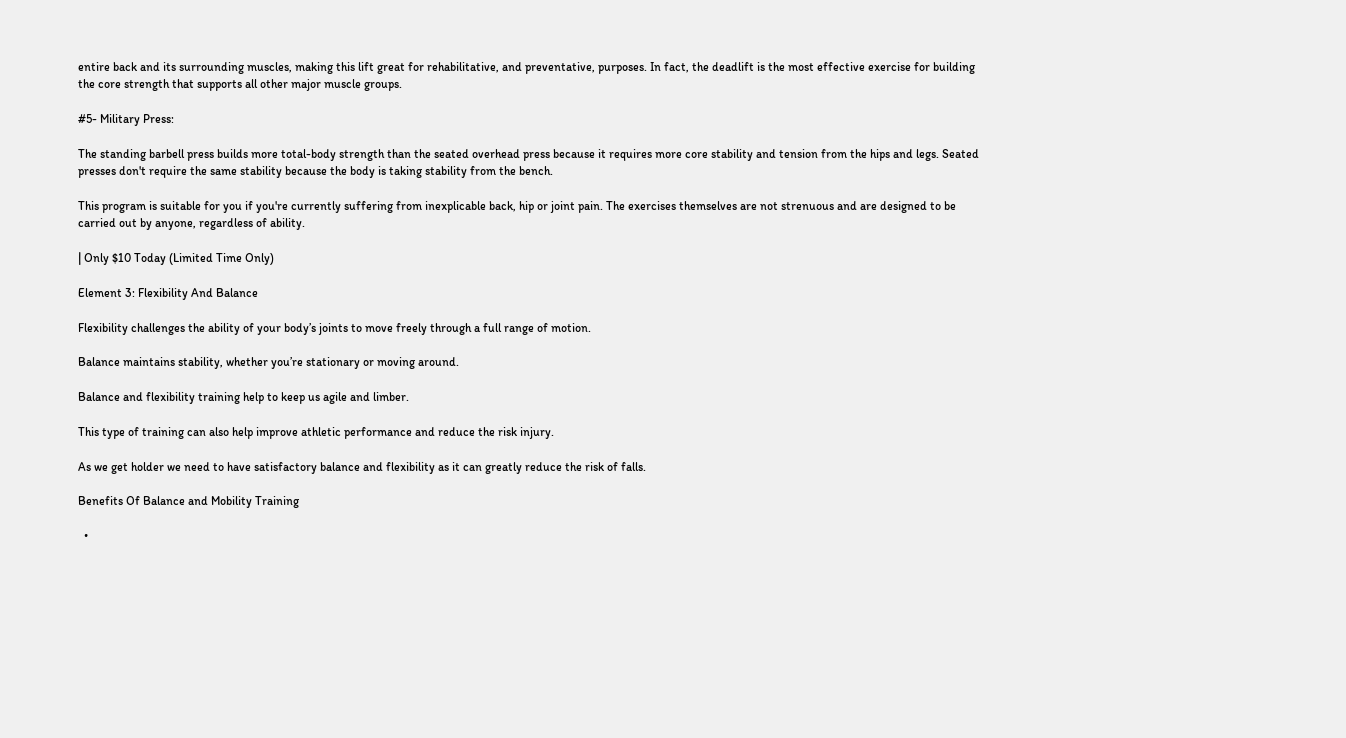entire back and its surrounding muscles, making this lift great for rehabilitative, and preventative, purposes. In fact, the deadlift is the most effective exercise for building the core strength that supports all other major muscle groups.

#5- Military Press:

The standing barbell press builds more total-body strength than the seated overhead press because it requires more core stability and tension from the hips and legs. Seated presses don't require the same stability because the body is taking stability from the bench.

This program is suitable for you if you're currently suffering from inexplicable back, hip or joint pain. The exercises themselves are not strenuous and are designed to be carried out by anyone, regardless of ability.

| Only $10 Today (Limited Time Only)

Element 3: Flexibility And Balance

Flexibility challenges the ability of your body’s joints to move freely through a full range of motion.

Balance maintains stability, whether you’re stationary or moving around.

Balance and flexibility training help to keep us agile and limber.

This type of training can also help improve athletic performance and reduce the risk injury.

As we get holder we need to have satisfactory balance and flexibility as it can greatly reduce the risk of falls.

Benefits Of Balance and Mobility Training

  •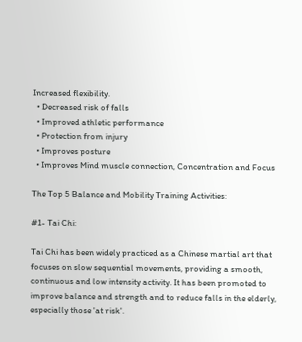Increased flexibility.
  • Decreased risk of falls
  • Improved athletic performance
  • Protection from injury
  • Improves posture
  • Improves Mind muscle connection, Concentration and Focus

The Top 5 Balance and Mobility Training Activities:

#1- Tai Chi:

Tai Chi has been widely practiced as a Chinese martial art that focuses on slow sequential movements, providing a smooth, continuous and low intensity activity. It has been promoted to improve balance and strength and to reduce falls in the elderly, especially those 'at risk'.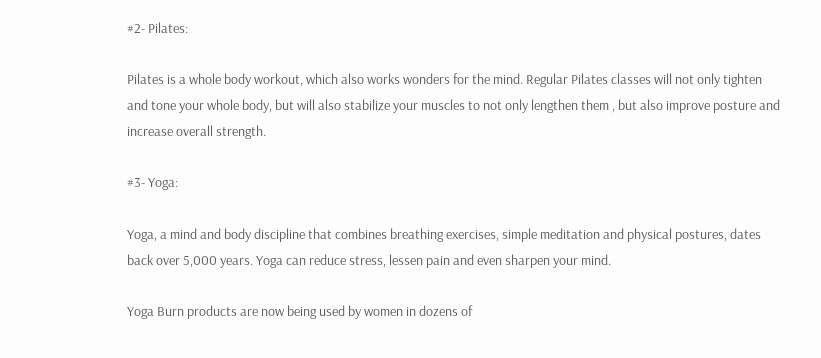#2- Pilates:

Pilates is a whole body workout, which also works wonders for the mind. Regular Pilates classes will not only tighten and tone your whole body, but will also stabilize your muscles to not only lengthen them , but also improve posture and increase overall strength.

#3- Yoga:

Yoga, a mind and body discipline that combines breathing exercises, simple meditation and physical postures, dates back over 5,000 years. Yoga can reduce stress, lessen pain and even sharpen your mind.

Yoga Burn products are now being used by women in dozens of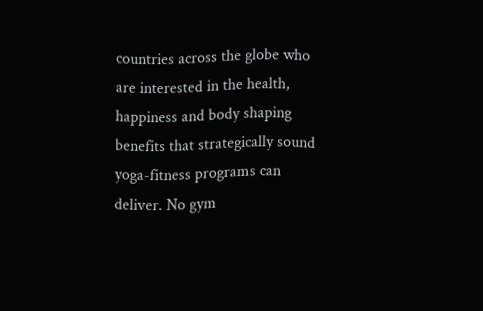countries across the globe who are interested in the health, happiness and body shaping benefits that strategically sound yoga-fitness programs can deliver. No gym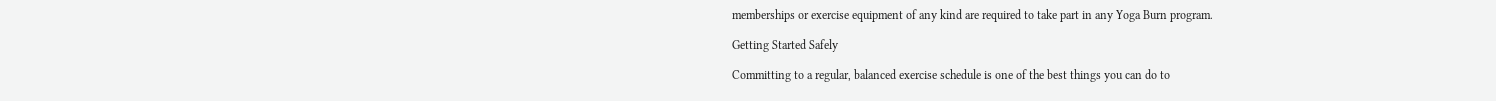memberships or exercise equipment of any kind are required to take part in any Yoga Burn program.

Getting Started Safely

Committing to a regular, balanced exercise schedule is one of the best things you can do to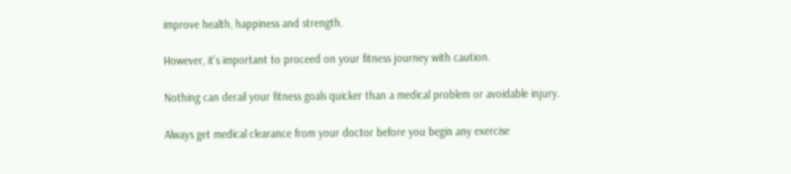improve health, happiness and strength.

However, it’s important to proceed on your fitness journey with caution.

Nothing can derail your fitness goals quicker than a medical problem or avoidable injury.

Always get medical clearance from your doctor before you begin any exercise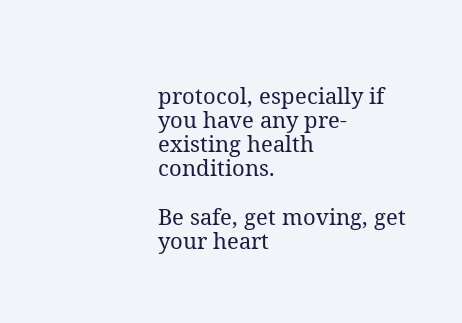protocol, especially if you have any pre-existing health conditions.

Be safe, get moving, get your heart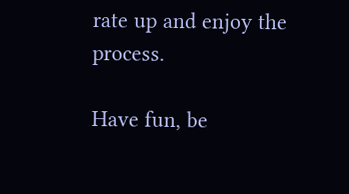rate up and enjoy the process.

Have fun, be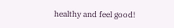healthy and feel good!